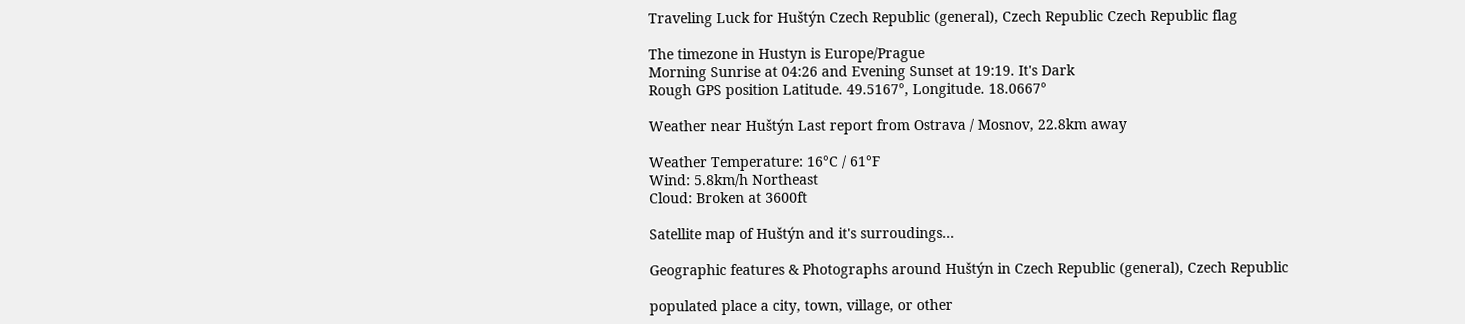Traveling Luck for Huštýn Czech Republic (general), Czech Republic Czech Republic flag

The timezone in Hustyn is Europe/Prague
Morning Sunrise at 04:26 and Evening Sunset at 19:19. It's Dark
Rough GPS position Latitude. 49.5167°, Longitude. 18.0667°

Weather near Huštýn Last report from Ostrava / Mosnov, 22.8km away

Weather Temperature: 16°C / 61°F
Wind: 5.8km/h Northeast
Cloud: Broken at 3600ft

Satellite map of Huštýn and it's surroudings...

Geographic features & Photographs around Huštýn in Czech Republic (general), Czech Republic

populated place a city, town, village, or other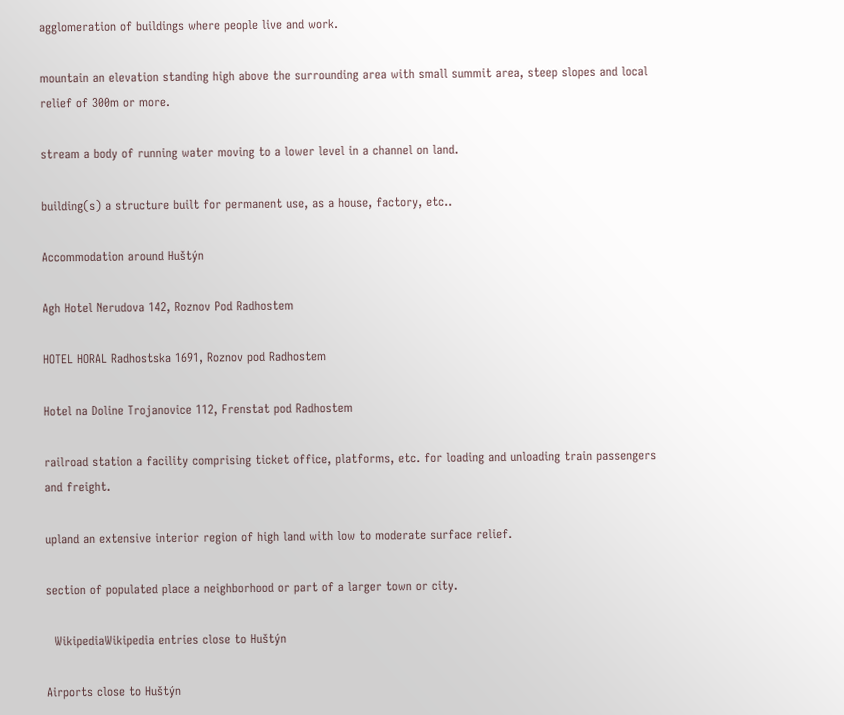agglomeration of buildings where people live and work.

mountain an elevation standing high above the surrounding area with small summit area, steep slopes and local relief of 300m or more.

stream a body of running water moving to a lower level in a channel on land.

building(s) a structure built for permanent use, as a house, factory, etc..

Accommodation around Huštýn

Agh Hotel Nerudova 142, Roznov Pod Radhostem

HOTEL HORAL Radhostska 1691, Roznov pod Radhostem

Hotel na Doline Trojanovice 112, Frenstat pod Radhostem

railroad station a facility comprising ticket office, platforms, etc. for loading and unloading train passengers and freight.

upland an extensive interior region of high land with low to moderate surface relief.

section of populated place a neighborhood or part of a larger town or city.

  WikipediaWikipedia entries close to Huštýn

Airports close to Huštýn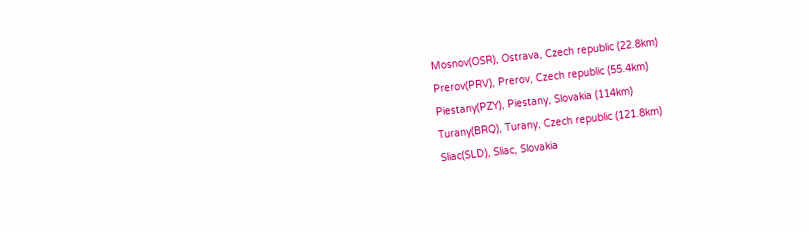Mosnov(OSR), Ostrava, Czech republic (22.8km)
Prerov(PRV), Prerov, Czech republic (55.4km)
Piestany(PZY), Piestany, Slovakia (114km)
Turany(BRQ), Turany, Czech republic (121.8km)
Sliac(SLD), Sliac, Slovakia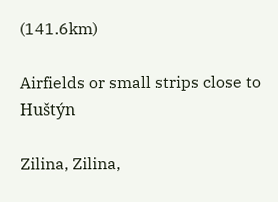(141.6km)

Airfields or small strips close to Huštýn

Zilina, Zilina,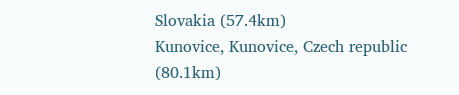Slovakia (57.4km)
Kunovice, Kunovice, Czech republic (80.1km)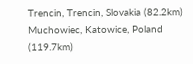Trencin, Trencin, Slovakia (82.2km)
Muchowiec, Katowice, Poland (119.7km)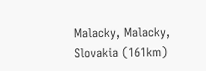Malacky, Malacky, Slovakia (161km)